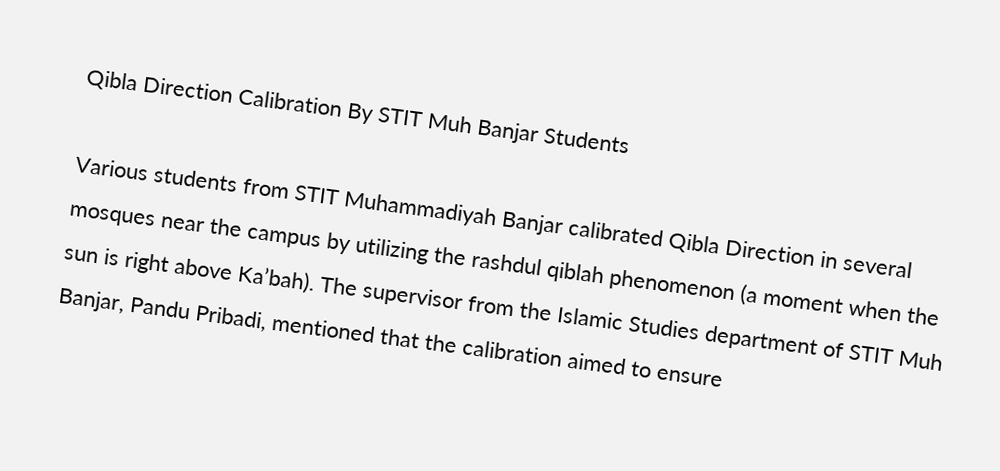Qibla Direction Calibration By STIT Muh Banjar Students

Various students from STIT Muhammadiyah Banjar calibrated Qibla Direction in several mosques near the campus by utilizing the rashdul qiblah phenomenon (a moment when the sun is right above Ka’bah). The supervisor from the Islamic Studies department of STIT Muh Banjar, Pandu Pribadi, mentioned that the calibration aimed to ensure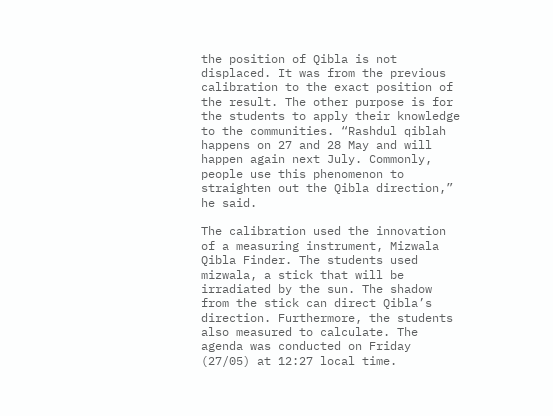the position of Qibla is not displaced. It was from the previous calibration to the exact position of the result. The other purpose is for the students to apply their knowledge to the communities. “Rashdul qiblah happens on 27 and 28 May and will happen again next July. Commonly, people use this phenomenon to straighten out the Qibla direction,” he said.

The calibration used the innovation of a measuring instrument, Mizwala Qibla Finder. The students used mizwala, a stick that will be irradiated by the sun. The shadow from the stick can direct Qibla’s direction. Furthermore, the students also measured to calculate. The agenda was conducted on Friday (27/05) at 12:27 local time.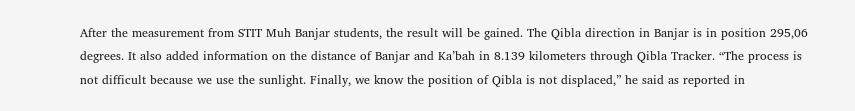After the measurement from STIT Muh Banjar students, the result will be gained. The Qibla direction in Banjar is in position 295,06 degrees. It also added information on the distance of Banjar and Ka’bah in 8.139 kilometers through Qibla Tracker. “The process is not difficult because we use the sunlight. Finally, we know the position of Qibla is not displaced,” he said as reported in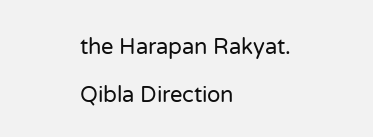the Harapan Rakyat.

Qibla Direction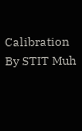Calibration By STIT Muh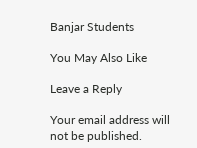Banjar Students

You May Also Like

Leave a Reply

Your email address will not be published.